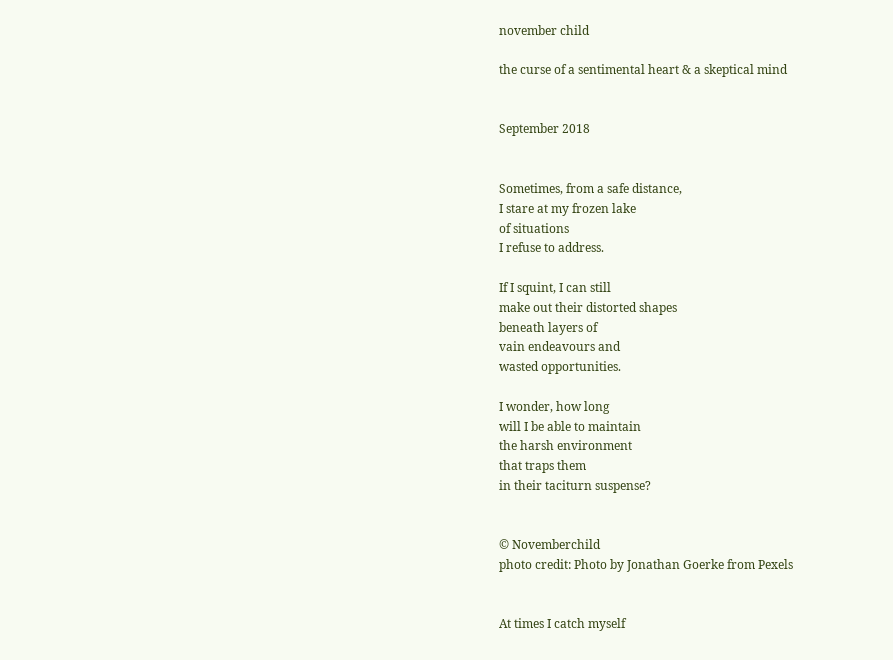november child

the curse of a sentimental heart & a skeptical mind


September 2018


Sometimes, from a safe distance,
I stare at my frozen lake
of situations
I refuse to address.

If I squint, I can still
make out their distorted shapes
beneath layers of
vain endeavours and
wasted opportunities.

I wonder, how long
will I be able to maintain
the harsh environment
that traps them
in their taciturn suspense?


© Novemberchild
photo credit: Photo by Jonathan Goerke from Pexels


At times I catch myself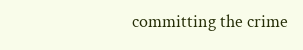committing the crime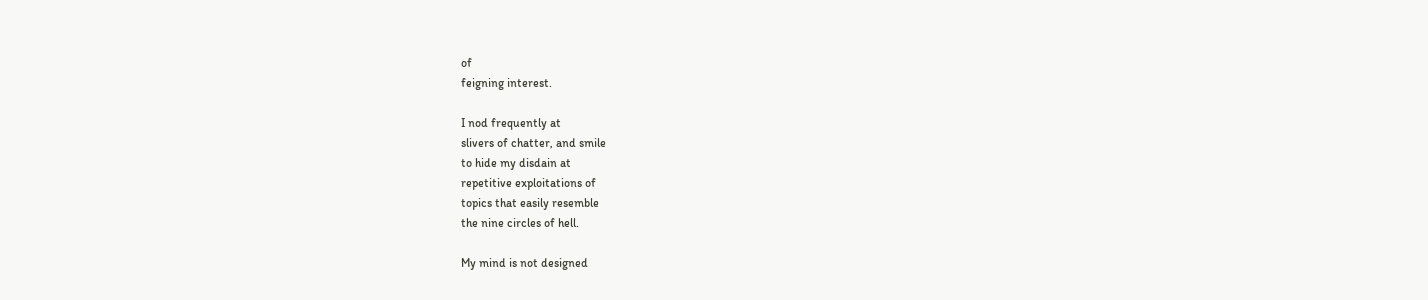of
feigning interest.

I nod frequently at
slivers of chatter, and smile
to hide my disdain at
repetitive exploitations of
topics that easily resemble
the nine circles of hell.

My mind is not designed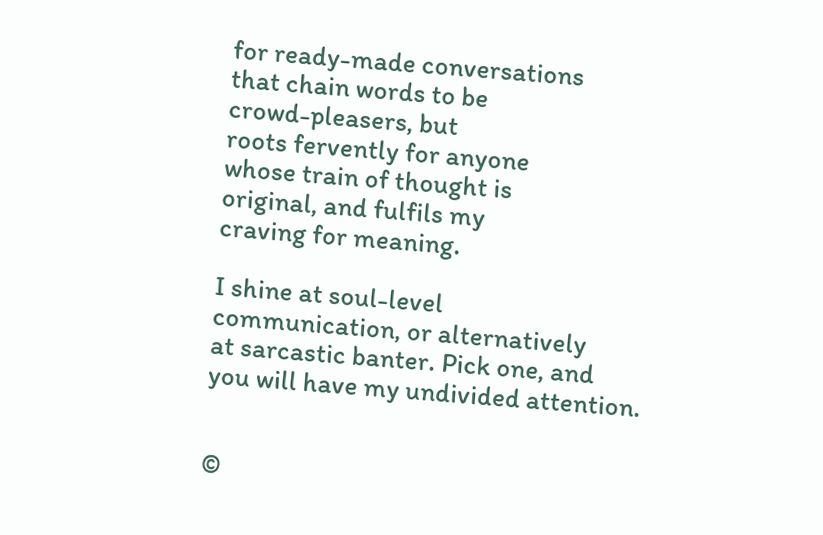for ready-made conversations
that chain words to be
crowd-pleasers, but
roots fervently for anyone
whose train of thought is
original, and fulfils my
craving for meaning.

I shine at soul-level
communication, or alternatively
at sarcastic banter. Pick one, and
you will have my undivided attention.


©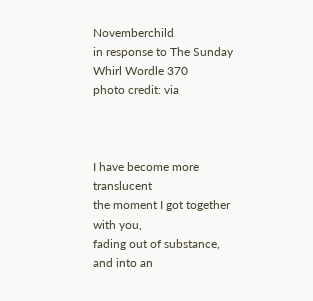Novemberchild
in response to The Sunday Whirl Wordle 370
photo credit: via



I have become more translucent
the moment I got together with you,
fading out of substance,
and into an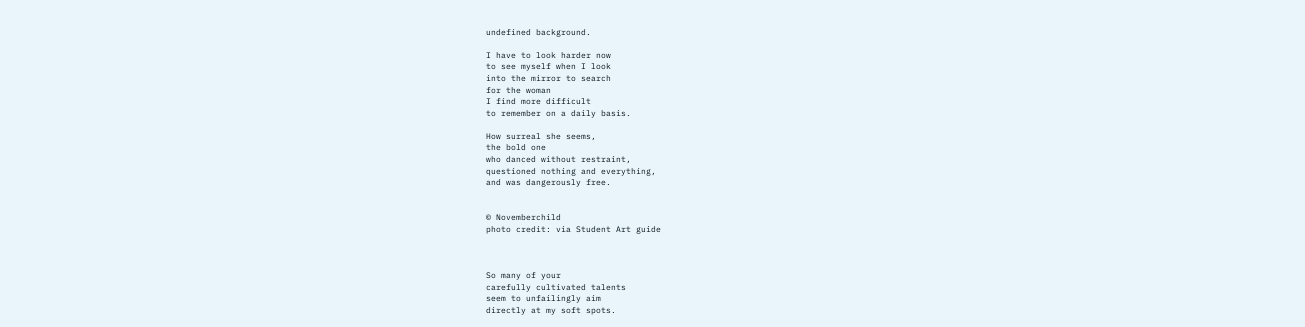undefined background.

I have to look harder now
to see myself when I look
into the mirror to search
for the woman
I find more difficult
to remember on a daily basis.

How surreal she seems,
the bold one
who danced without restraint,
questioned nothing and everything,
and was dangerously free.


© Novemberchild
photo credit: via Student Art guide



So many of your
carefully cultivated talents
seem to unfailingly aim
directly at my soft spots.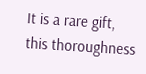It is a rare gift,
this thoroughness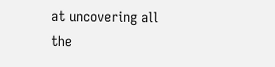at uncovering all
the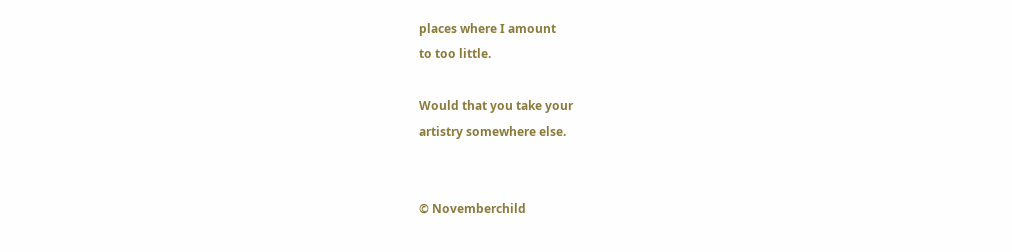places where I amount
to too little.

Would that you take your
artistry somewhere else.


© Novemberchild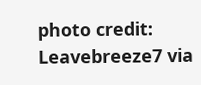photo credit:  Leavebreeze7 via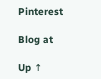Pinterest

Blog at

Up ↑